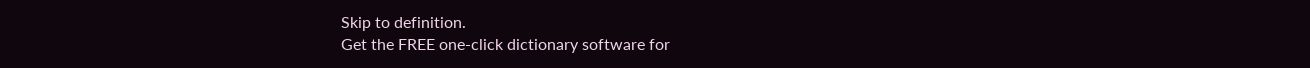Skip to definition.
Get the FREE one-click dictionary software for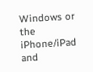Windows or the iPhone/iPad and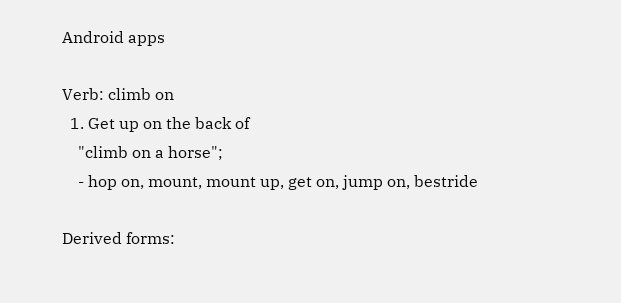Android apps

Verb: climb on
  1. Get up on the back of
    "climb on a horse";
    - hop on, mount, mount up, get on, jump on, bestride

Derived forms: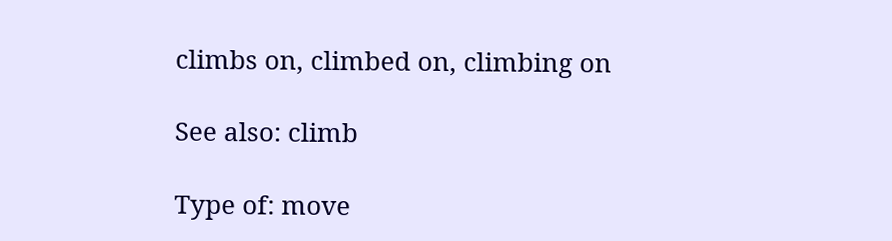climbs on, climbed on, climbing on

See also: climb

Type of: move